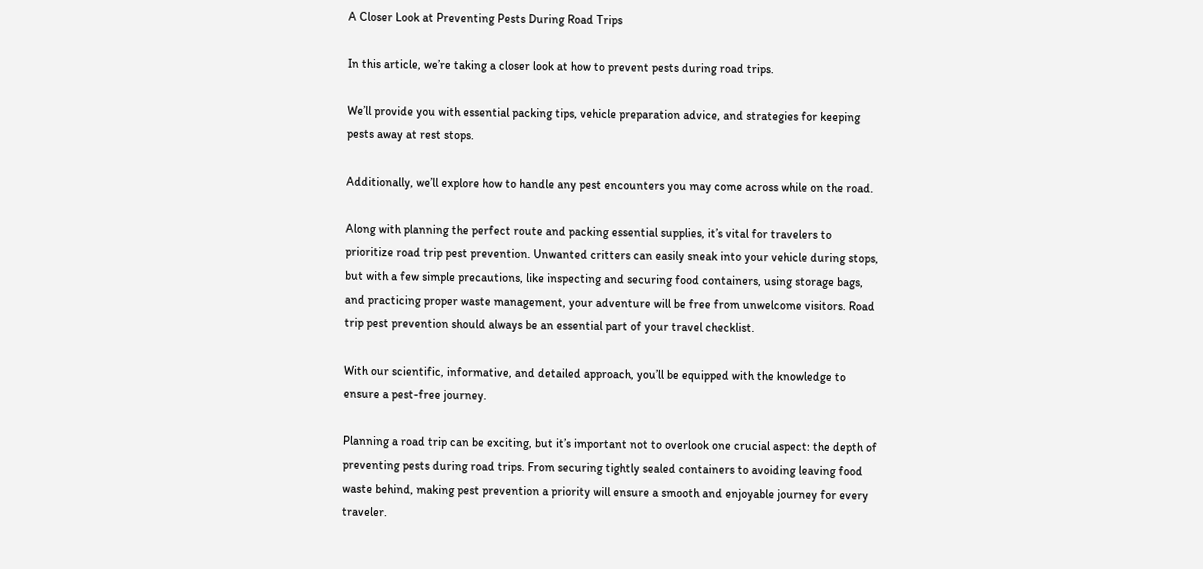A Closer Look at Preventing Pests During Road Trips

In this article, we’re taking a closer look at how to prevent pests during road trips.

We’ll provide you with essential packing tips, vehicle preparation advice, and strategies for keeping pests away at rest stops.

Additionally, we’ll explore how to handle any pest encounters you may come across while on the road.

Along with planning the perfect route and packing essential supplies, it’s vital for travelers to prioritize road trip pest prevention. Unwanted critters can easily sneak into your vehicle during stops, but with a few simple precautions, like inspecting and securing food containers, using storage bags, and practicing proper waste management, your adventure will be free from unwelcome visitors. Road trip pest prevention should always be an essential part of your travel checklist.

With our scientific, informative, and detailed approach, you’ll be equipped with the knowledge to ensure a pest-free journey.

Planning a road trip can be exciting, but it’s important not to overlook one crucial aspect: the depth of preventing pests during road trips. From securing tightly sealed containers to avoiding leaving food waste behind, making pest prevention a priority will ensure a smooth and enjoyable journey for every traveler.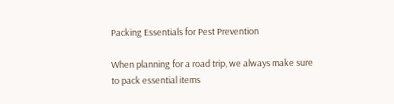Packing Essentials for Pest Prevention

When planning for a road trip, we always make sure to pack essential items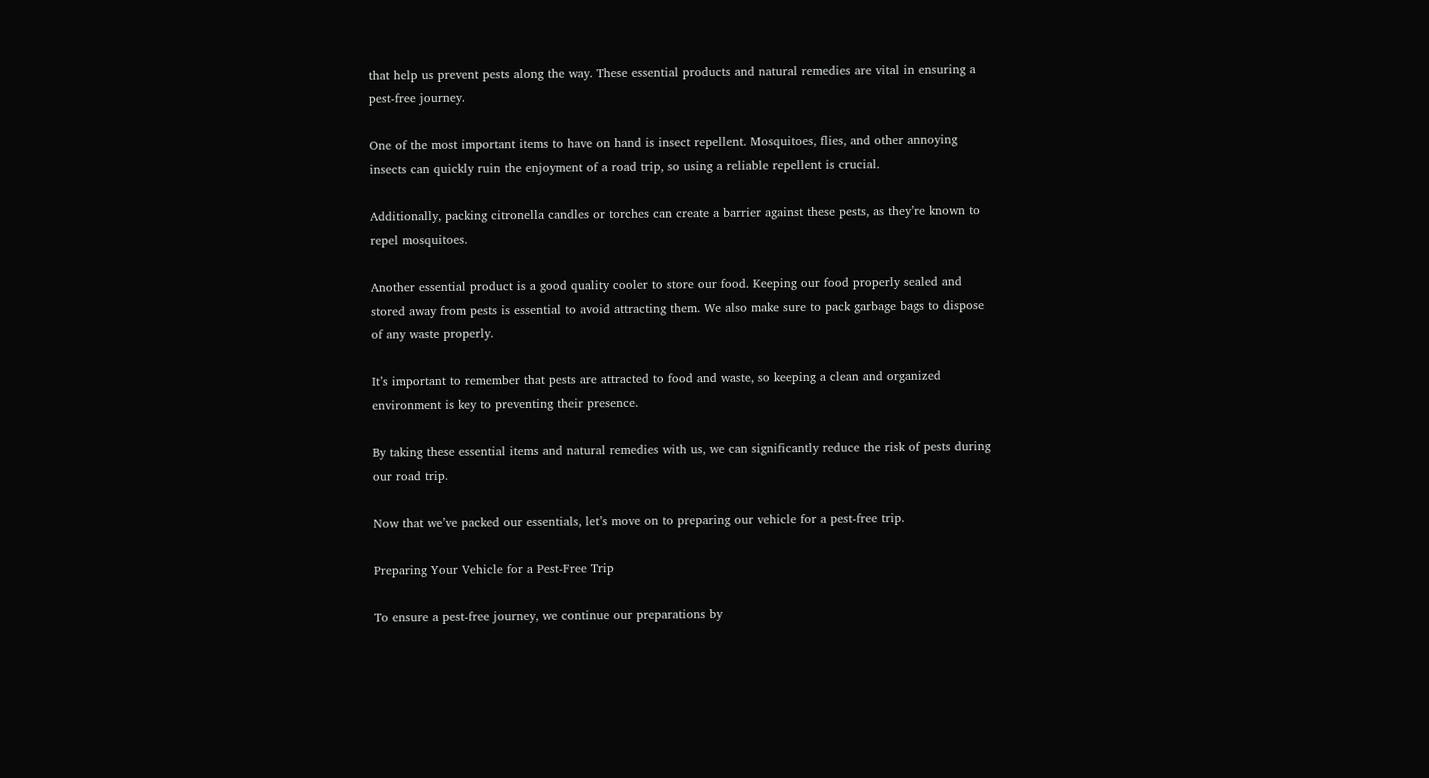that help us prevent pests along the way. These essential products and natural remedies are vital in ensuring a pest-free journey.

One of the most important items to have on hand is insect repellent. Mosquitoes, flies, and other annoying insects can quickly ruin the enjoyment of a road trip, so using a reliable repellent is crucial.

Additionally, packing citronella candles or torches can create a barrier against these pests, as they’re known to repel mosquitoes.

Another essential product is a good quality cooler to store our food. Keeping our food properly sealed and stored away from pests is essential to avoid attracting them. We also make sure to pack garbage bags to dispose of any waste properly.

It’s important to remember that pests are attracted to food and waste, so keeping a clean and organized environment is key to preventing their presence.

By taking these essential items and natural remedies with us, we can significantly reduce the risk of pests during our road trip.

Now that we’ve packed our essentials, let’s move on to preparing our vehicle for a pest-free trip.

Preparing Your Vehicle for a Pest-Free Trip

To ensure a pest-free journey, we continue our preparations by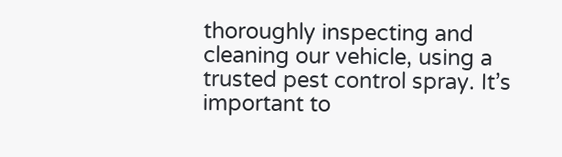thoroughly inspecting and cleaning our vehicle, using a trusted pest control spray. It’s important to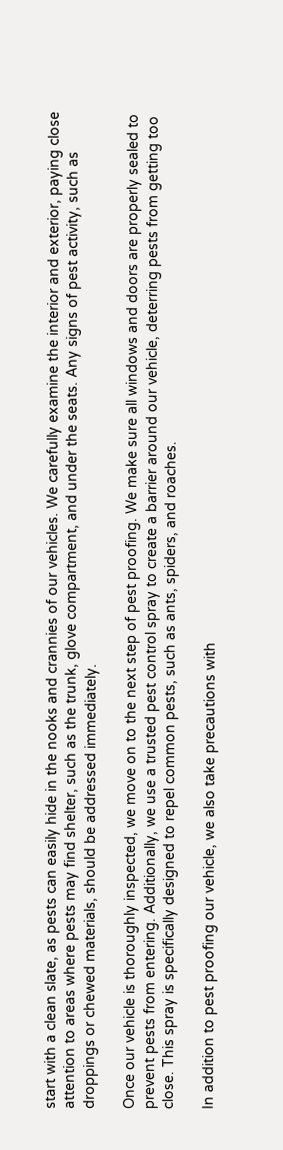start with a clean slate, as pests can easily hide in the nooks and crannies of our vehicles. We carefully examine the interior and exterior, paying close attention to areas where pests may find shelter, such as the trunk, glove compartment, and under the seats. Any signs of pest activity, such as droppings or chewed materials, should be addressed immediately.

Once our vehicle is thoroughly inspected, we move on to the next step of pest proofing. We make sure all windows and doors are properly sealed to prevent pests from entering. Additionally, we use a trusted pest control spray to create a barrier around our vehicle, deterring pests from getting too close. This spray is specifically designed to repel common pests, such as ants, spiders, and roaches.

In addition to pest proofing our vehicle, we also take precautions with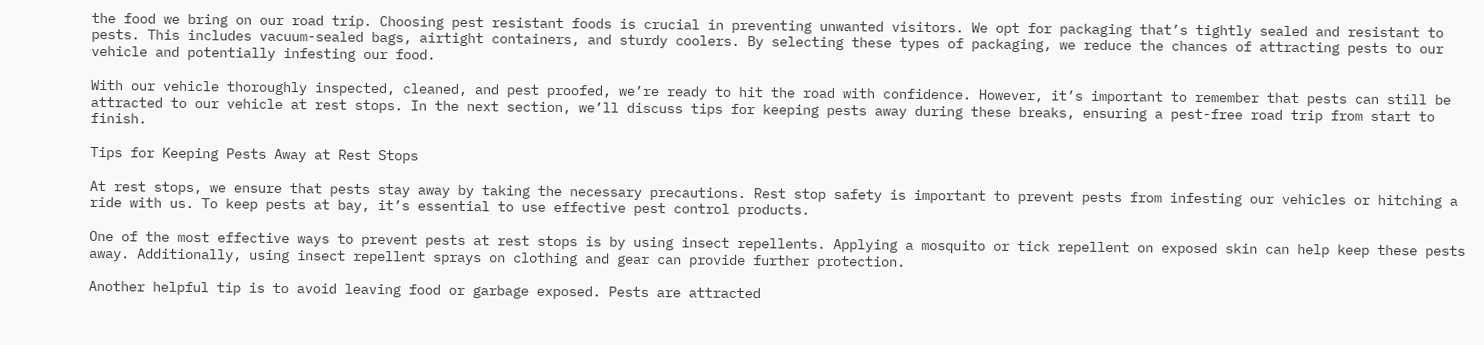the food we bring on our road trip. Choosing pest resistant foods is crucial in preventing unwanted visitors. We opt for packaging that’s tightly sealed and resistant to pests. This includes vacuum-sealed bags, airtight containers, and sturdy coolers. By selecting these types of packaging, we reduce the chances of attracting pests to our vehicle and potentially infesting our food.

With our vehicle thoroughly inspected, cleaned, and pest proofed, we’re ready to hit the road with confidence. However, it’s important to remember that pests can still be attracted to our vehicle at rest stops. In the next section, we’ll discuss tips for keeping pests away during these breaks, ensuring a pest-free road trip from start to finish.

Tips for Keeping Pests Away at Rest Stops

At rest stops, we ensure that pests stay away by taking the necessary precautions. Rest stop safety is important to prevent pests from infesting our vehicles or hitching a ride with us. To keep pests at bay, it’s essential to use effective pest control products.

One of the most effective ways to prevent pests at rest stops is by using insect repellents. Applying a mosquito or tick repellent on exposed skin can help keep these pests away. Additionally, using insect repellent sprays on clothing and gear can provide further protection.

Another helpful tip is to avoid leaving food or garbage exposed. Pests are attracted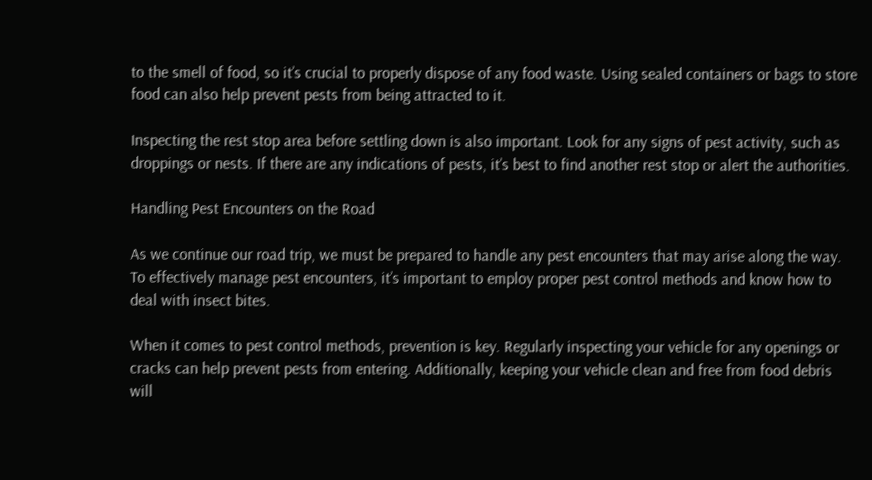to the smell of food, so it’s crucial to properly dispose of any food waste. Using sealed containers or bags to store food can also help prevent pests from being attracted to it.

Inspecting the rest stop area before settling down is also important. Look for any signs of pest activity, such as droppings or nests. If there are any indications of pests, it’s best to find another rest stop or alert the authorities.

Handling Pest Encounters on the Road

As we continue our road trip, we must be prepared to handle any pest encounters that may arise along the way. To effectively manage pest encounters, it’s important to employ proper pest control methods and know how to deal with insect bites.

When it comes to pest control methods, prevention is key. Regularly inspecting your vehicle for any openings or cracks can help prevent pests from entering. Additionally, keeping your vehicle clean and free from food debris will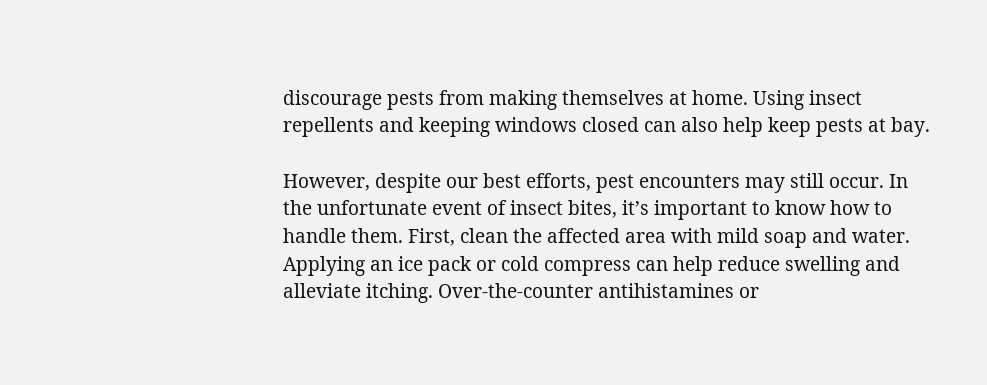discourage pests from making themselves at home. Using insect repellents and keeping windows closed can also help keep pests at bay.

However, despite our best efforts, pest encounters may still occur. In the unfortunate event of insect bites, it’s important to know how to handle them. First, clean the affected area with mild soap and water. Applying an ice pack or cold compress can help reduce swelling and alleviate itching. Over-the-counter antihistamines or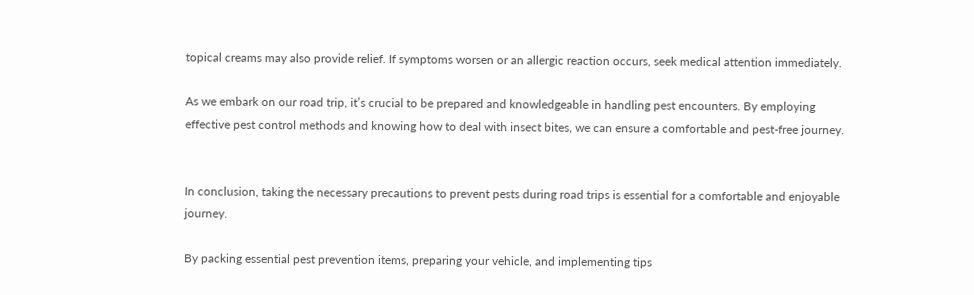topical creams may also provide relief. If symptoms worsen or an allergic reaction occurs, seek medical attention immediately.

As we embark on our road trip, it’s crucial to be prepared and knowledgeable in handling pest encounters. By employing effective pest control methods and knowing how to deal with insect bites, we can ensure a comfortable and pest-free journey.


In conclusion, taking the necessary precautions to prevent pests during road trips is essential for a comfortable and enjoyable journey.

By packing essential pest prevention items, preparing your vehicle, and implementing tips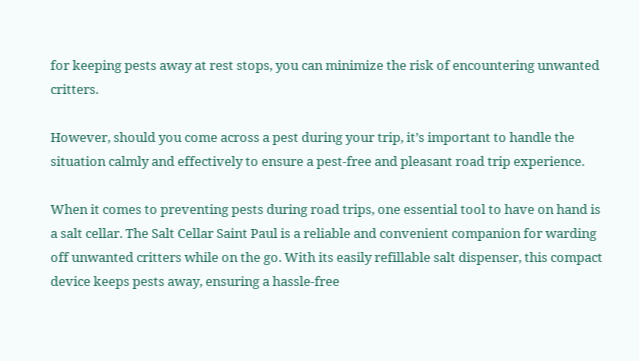for keeping pests away at rest stops, you can minimize the risk of encountering unwanted critters.

However, should you come across a pest during your trip, it’s important to handle the situation calmly and effectively to ensure a pest-free and pleasant road trip experience.

When it comes to preventing pests during road trips, one essential tool to have on hand is a salt cellar. The Salt Cellar Saint Paul is a reliable and convenient companion for warding off unwanted critters while on the go. With its easily refillable salt dispenser, this compact device keeps pests away, ensuring a hassle-free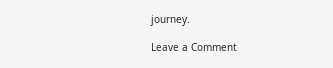journey.

Leave a Comment